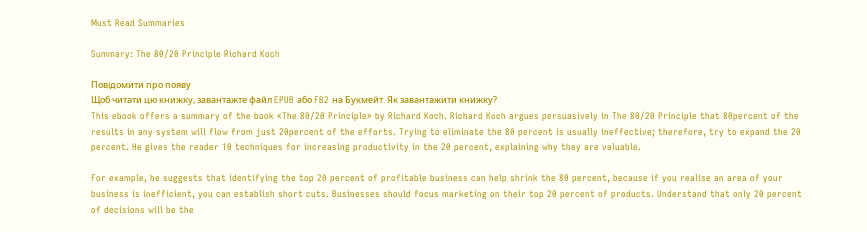Must Read Summaries

Summary: The 80/20 Principle Richard Koch

Повідомити про появу
Щоб читати цю книжку, завантажте файл EPUB або FB2 на Букмейт. Як завантажити книжку?
This ebook offers a summary of the book «The 80/20 Principle» by Richard Koch. Richard Koch argues persuasively in The 80/20 Principle that 80percent of the results in any system will flow from just 20percent of the efforts. Trying to eliminate the 80 percent is usually ineffective; therefore, try to expand the 20 percent. He gives the reader 10 techniques for increasing productivity in the 20 percent, explaining why they are valuable.

For example, he suggests that identifying the top 20 percent of profitable business can help shrink the 80 percent, because if you realise an area of your business is inefficient, you can establish short cuts. Businesses should focus marketing on their top 20 percent of products. Understand that only 20 percent of decisions will be the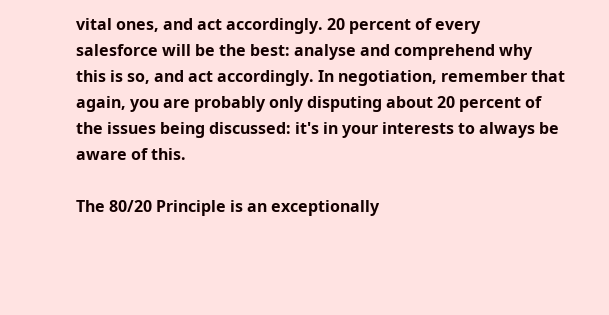vital ones, and act accordingly. 20 percent of every salesforce will be the best: analyse and comprehend why this is so, and act accordingly. In negotiation, remember that again, you are probably only disputing about 20 percent of the issues being discussed: it's in your interests to always be aware of this.

The 80/20 Principle is an exceptionally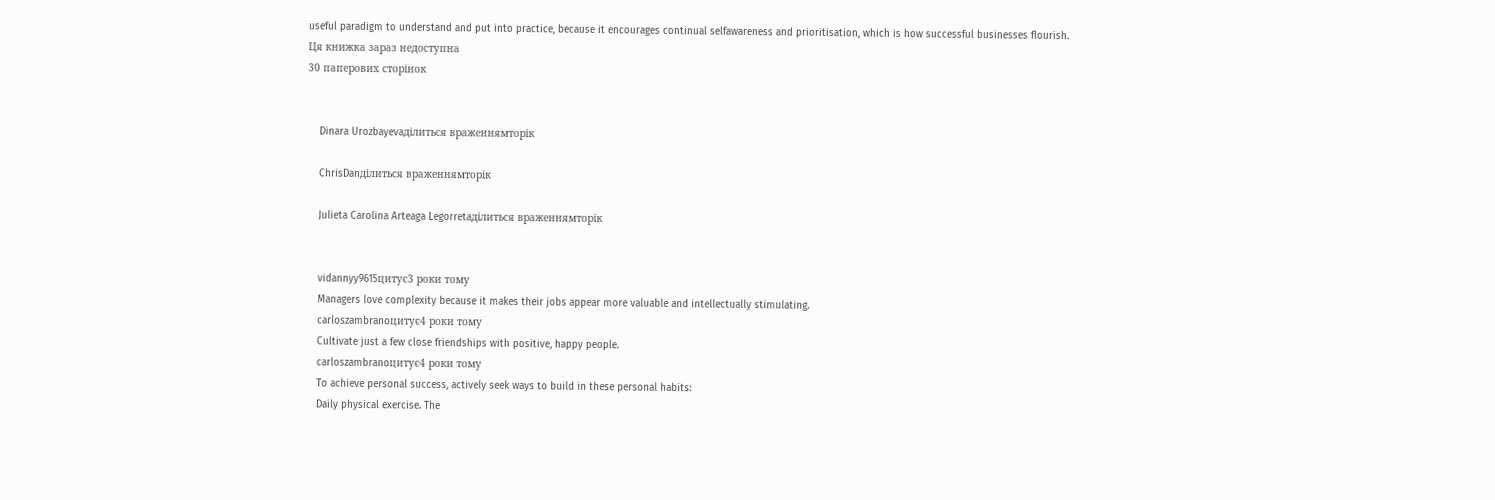useful paradigm to understand and put into practice, because it encourages continual selfawareness and prioritisation, which is how successful businesses flourish.
Ця книжка зараз недоступна
30 паперових сторінок


    Dinara Urozbayevaділиться враженнямторік

    ChrisDanділиться враженнямторік

    Julieta Carolina Arteaga Legorretaділиться враженнямторік


    vidannyy9615цитує3 роки тому
    Managers love complexity because it makes their jobs appear more valuable and intellectually stimulating.
    carloszambranoцитує4 роки тому
    Cultivate just a few close friendships with positive, happy people.
    carloszambranoцитує4 роки тому
    To achieve personal success, actively seek ways to build in these personal habits:
    Daily physical exercise. The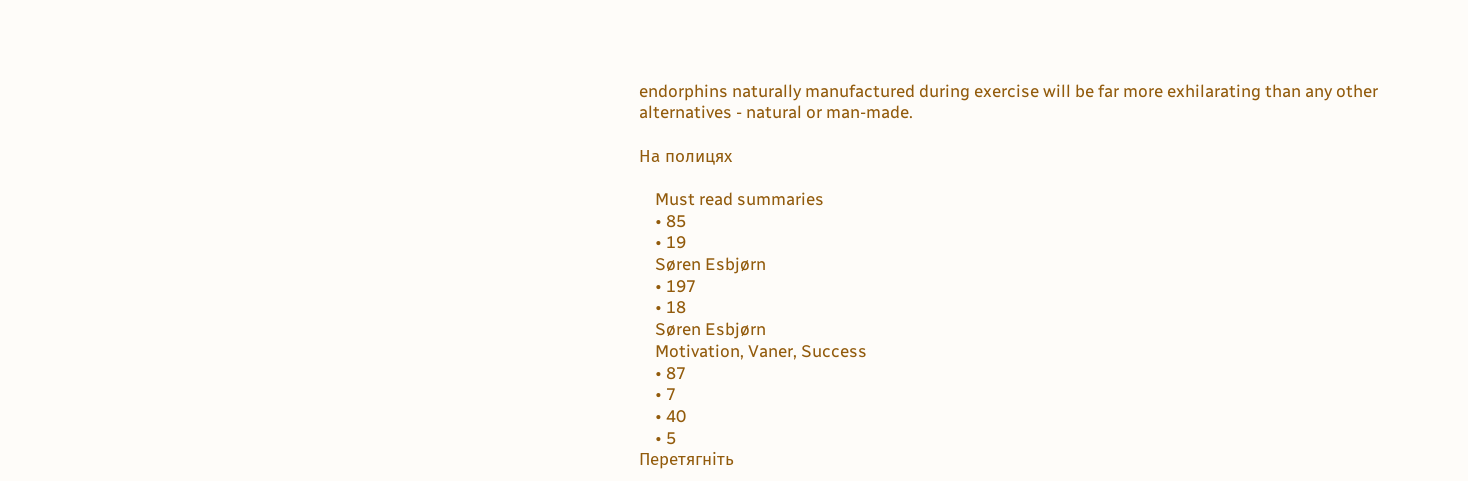endorphins naturally manufactured during exercise will be far more exhilarating than any other alternatives - natural or man-made.

На полицях

    Must read summaries
    • 85
    • 19
    Søren Esbjørn
    • 197
    • 18
    Søren Esbjørn
    Motivation, Vaner, Success
    • 87
    • 7
    • 40
    • 5
Перетягніть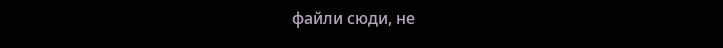файли сюди, не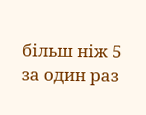більш ніж 5 за один раз